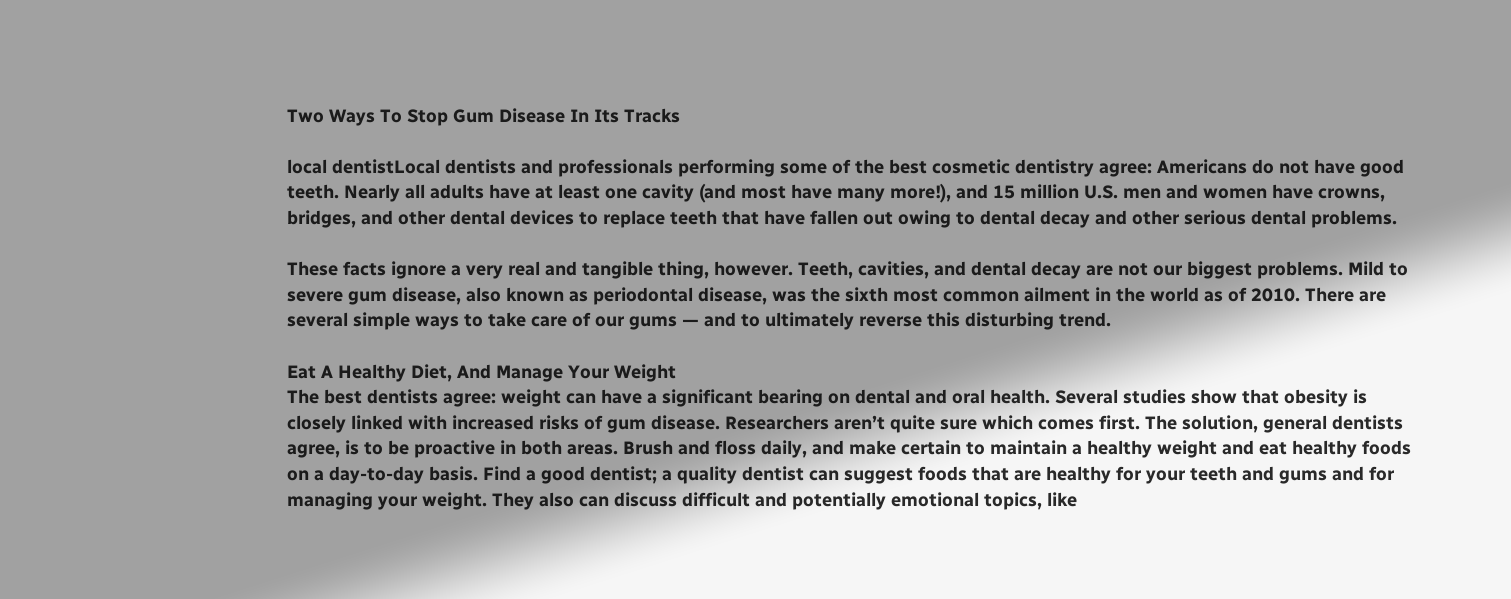Two Ways To Stop Gum Disease In Its Tracks

local dentistLocal dentists and professionals performing some of the best cosmetic dentistry agree: Americans do not have good teeth. Nearly all adults have at least one cavity (and most have many more!), and 15 million U.S. men and women have crowns, bridges, and other dental devices to replace teeth that have fallen out owing to dental decay and other serious dental problems.

These facts ignore a very real and tangible thing, however. Teeth, cavities, and dental decay are not our biggest problems. Mild to severe gum disease, also known as periodontal disease, was the sixth most common ailment in the world as of 2010. There are several simple ways to take care of our gums — and to ultimately reverse this disturbing trend.

Eat A Healthy Diet, And Manage Your Weight
The best dentists agree: weight can have a significant bearing on dental and oral health. Several studies show that obesity is closely linked with increased risks of gum disease. Researchers aren’t quite sure which comes first. The solution, general dentists agree, is to be proactive in both areas. Brush and floss daily, and make certain to maintain a healthy weight and eat healthy foods on a day-to-day basis. Find a good dentist; a quality dentist can suggest foods that are healthy for your teeth and gums and for managing your weight. They also can discuss difficult and potentially emotional topics, like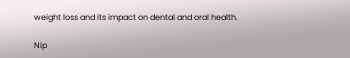weight loss and its impact on dental and oral health.

Nip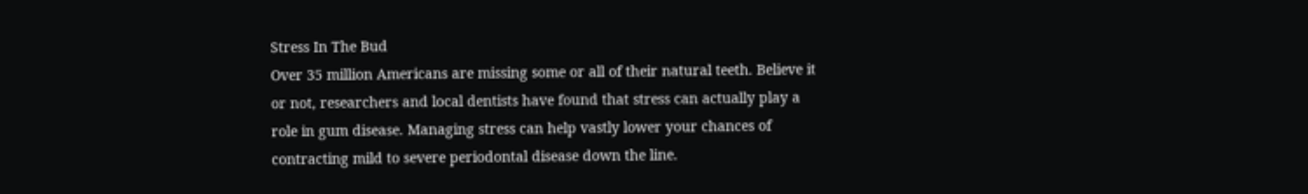Stress In The Bud
Over 35 million Americans are missing some or all of their natural teeth. Believe it or not, researchers and local dentists have found that stress can actually play a role in gum disease. Managing stress can help vastly lower your chances of contracting mild to severe periodontal disease down the line.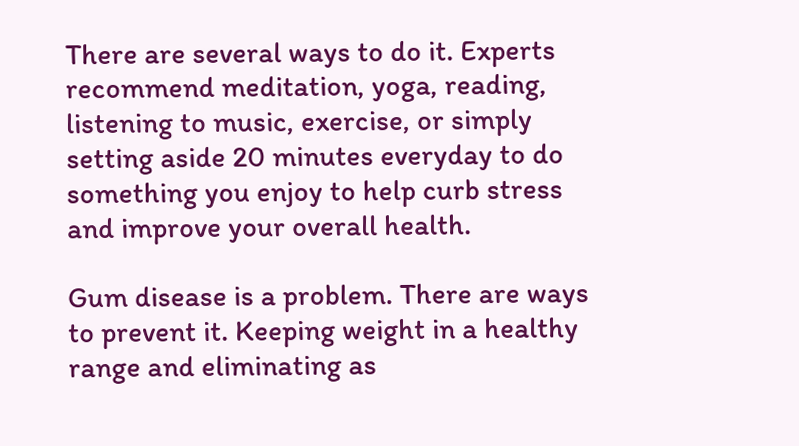There are several ways to do it. Experts recommend meditation, yoga, reading, listening to music, exercise, or simply setting aside 20 minutes everyday to do something you enjoy to help curb stress and improve your overall health.

Gum disease is a problem. There are ways to prevent it. Keeping weight in a healthy range and eliminating as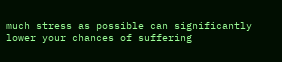much stress as possible can significantly lower your chances of suffering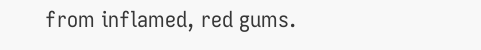from inflamed, red gums.